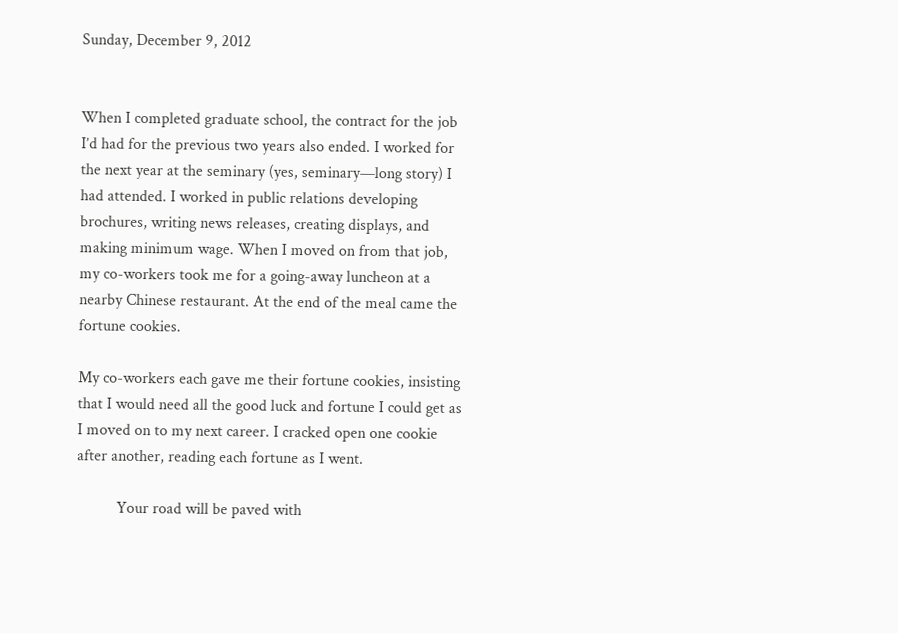Sunday, December 9, 2012


When I completed graduate school, the contract for the job I’d had for the previous two years also ended. I worked for the next year at the seminary (yes, seminary—long story) I had attended. I worked in public relations developing brochures, writing news releases, creating displays, and making minimum wage. When I moved on from that job, my co-workers took me for a going-away luncheon at a nearby Chinese restaurant. At the end of the meal came the fortune cookies.

My co-workers each gave me their fortune cookies, insisting that I would need all the good luck and fortune I could get as I moved on to my next career. I cracked open one cookie after another, reading each fortune as I went.

          Your road will be paved with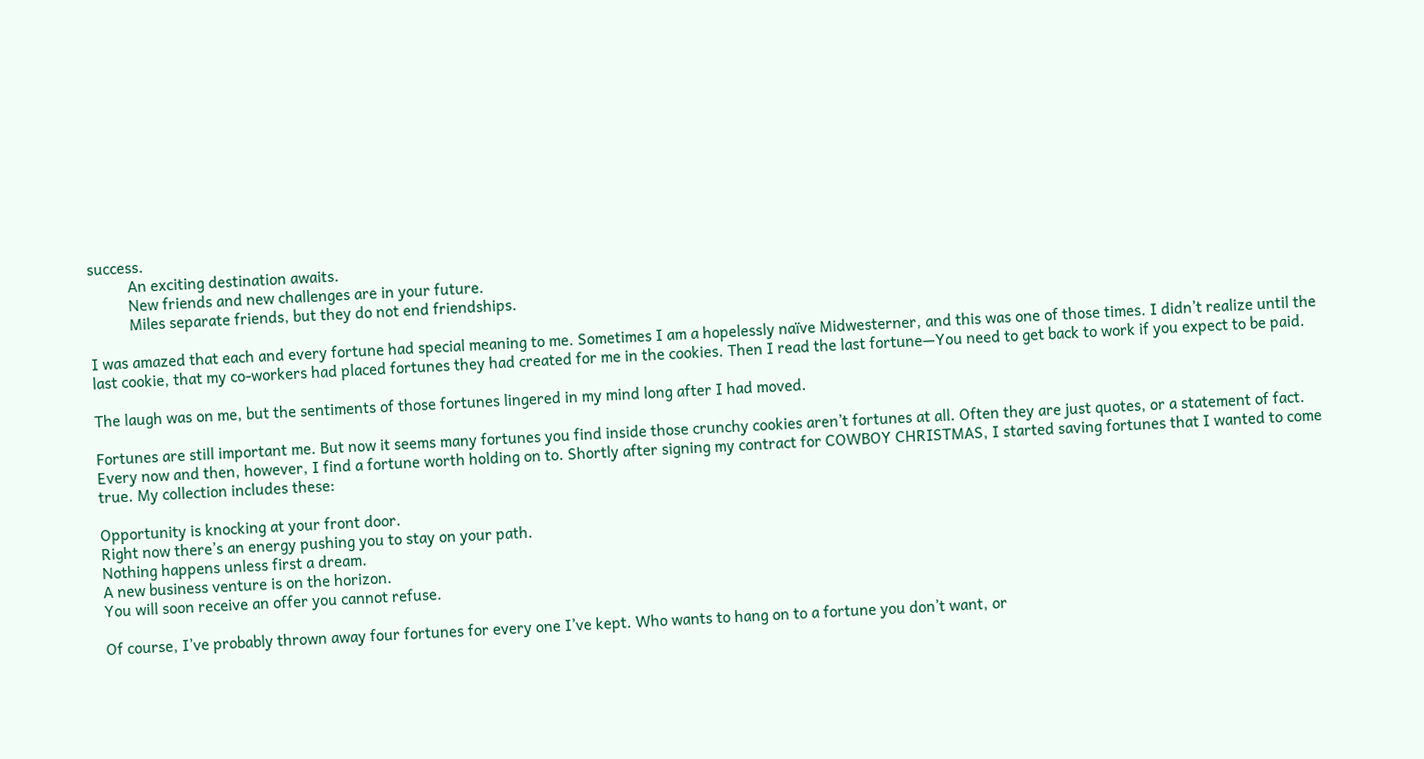success.
          An exciting destination awaits.
          New friends and new challenges are in your future.
          Miles separate friends, but they do not end friendships.

I was amazed that each and every fortune had special meaning to me. Sometimes I am a hopelessly naïve Midwesterner, and this was one of those times. I didn’t realize until the last cookie, that my co-workers had placed fortunes they had created for me in the cookies. Then I read the last fortune—You need to get back to work if you expect to be paid.

The laugh was on me, but the sentiments of those fortunes lingered in my mind long after I had moved.

Fortunes are still important me. But now it seems many fortunes you find inside those crunchy cookies aren’t fortunes at all. Often they are just quotes, or a statement of fact. Every now and then, however, I find a fortune worth holding on to. Shortly after signing my contract for COWBOY CHRISTMAS, I started saving fortunes that I wanted to come true. My collection includes these:

Opportunity is knocking at your front door.
Right now there’s an energy pushing you to stay on your path.
Nothing happens unless first a dream.
A new business venture is on the horizon.
You will soon receive an offer you cannot refuse.

Of course, I’ve probably thrown away four fortunes for every one I’ve kept. Who wants to hang on to a fortune you don’t want, or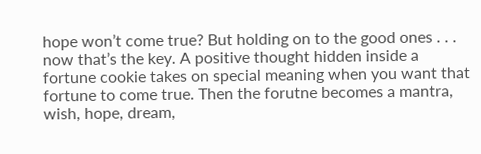hope won’t come true? But holding on to the good ones . . . now that’s the key. A positive thought hidden inside a fortune cookie takes on special meaning when you want that fortune to come true. Then the forutne becomes a mantra, wish, hope, dream,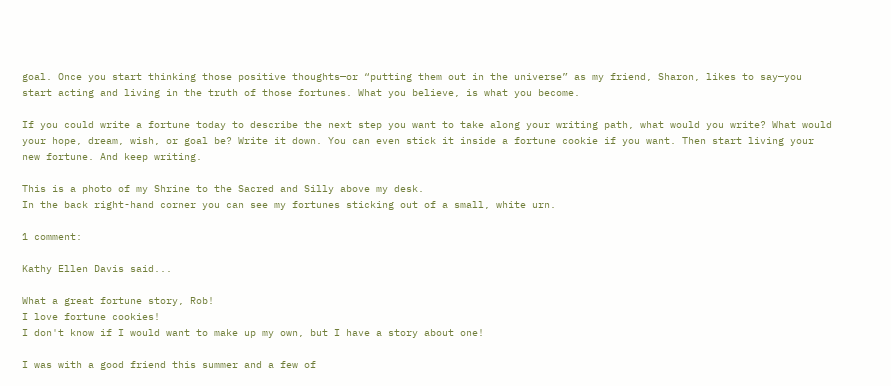goal. Once you start thinking those positive thoughts—or “putting them out in the universe” as my friend, Sharon, likes to say—you start acting and living in the truth of those fortunes. What you believe, is what you become.

If you could write a fortune today to describe the next step you want to take along your writing path, what would you write? What would your hope, dream, wish, or goal be? Write it down. You can even stick it inside a fortune cookie if you want. Then start living your new fortune. And keep writing.

This is a photo of my Shrine to the Sacred and Silly above my desk.
In the back right-hand corner you can see my fortunes sticking out of a small, white urn.

1 comment:

Kathy Ellen Davis said...

What a great fortune story, Rob!
I love fortune cookies!
I don't know if I would want to make up my own, but I have a story about one!

I was with a good friend this summer and a few of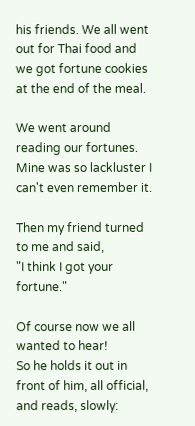his friends. We all went out for Thai food and we got fortune cookies at the end of the meal.

We went around reading our fortunes.
Mine was so lackluster I can't even remember it.

Then my friend turned to me and said,
"I think I got your fortune."

Of course now we all wanted to hear!
So he holds it out in front of him, all official, and reads, slowly: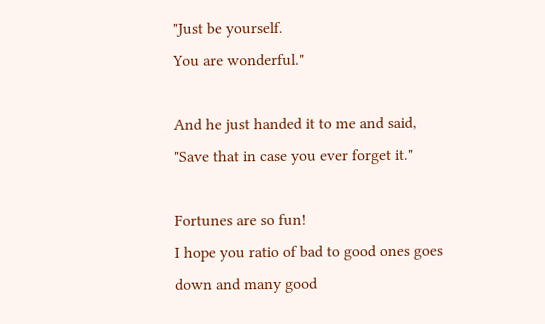"Just be yourself.
You are wonderful."

And he just handed it to me and said,
"Save that in case you ever forget it."

Fortunes are so fun!
I hope you ratio of bad to good ones goes down and many good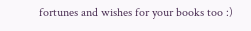fortunes and wishes for your books too :)